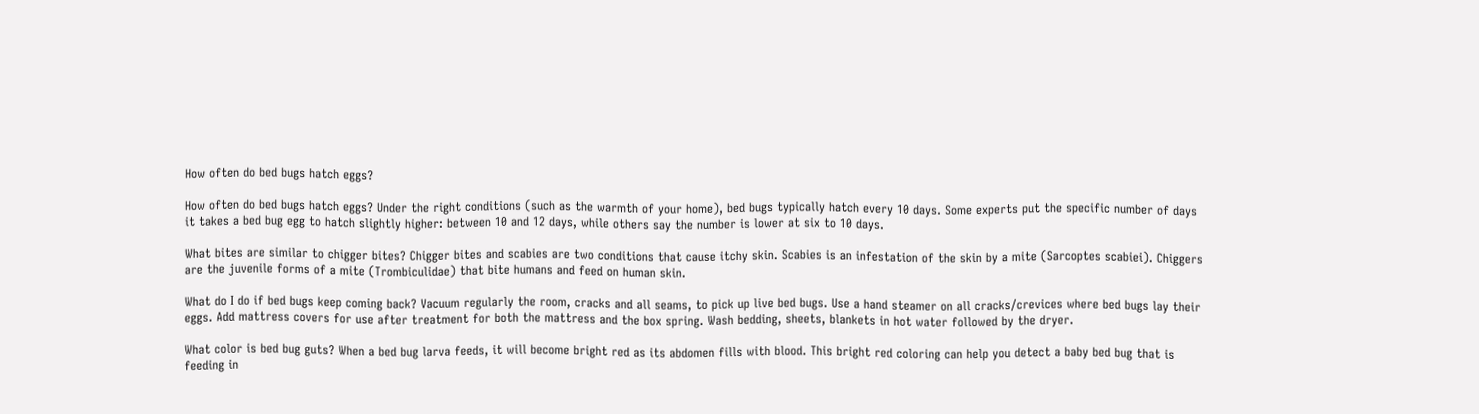How often do bed bugs hatch eggs?

How often do bed bugs hatch eggs? Under the right conditions (such as the warmth of your home), bed bugs typically hatch every 10 days. Some experts put the specific number of days it takes a bed bug egg to hatch slightly higher: between 10 and 12 days, while others say the number is lower at six to 10 days.

What bites are similar to chigger bites? Chigger bites and scabies are two conditions that cause itchy skin. Scabies is an infestation of the skin by a mite (Sarcoptes scabiei). Chiggers are the juvenile forms of a mite (Trombiculidae) that bite humans and feed on human skin.

What do I do if bed bugs keep coming back? Vacuum regularly the room, cracks and all seams, to pick up live bed bugs. Use a hand steamer on all cracks/crevices where bed bugs lay their eggs. Add mattress covers for use after treatment for both the mattress and the box spring. Wash bedding, sheets, blankets in hot water followed by the dryer.

What color is bed bug guts? When a bed bug larva feeds, it will become bright red as its abdomen fills with blood. This bright red coloring can help you detect a baby bed bug that is feeding in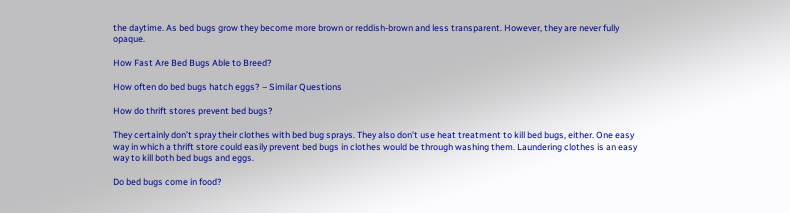the daytime. As bed bugs grow they become more brown or reddish-brown and less transparent. However, they are never fully opaque.

How Fast Are Bed Bugs Able to Breed?

How often do bed bugs hatch eggs? – Similar Questions

How do thrift stores prevent bed bugs?

They certainly don’t spray their clothes with bed bug sprays. They also don’t use heat treatment to kill bed bugs, either. One easy way in which a thrift store could easily prevent bed bugs in clothes would be through washing them. Laundering clothes is an easy way to kill both bed bugs and eggs.

Do bed bugs come in food?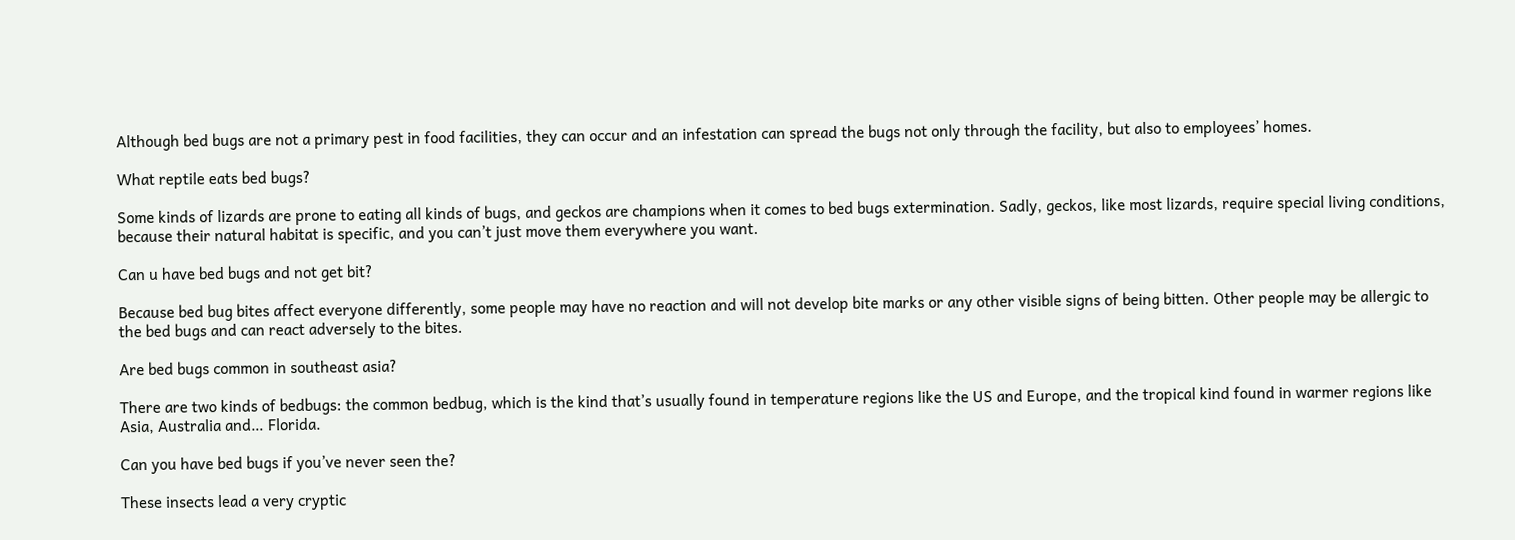Although bed bugs are not a primary pest in food facilities, they can occur and an infestation can spread the bugs not only through the facility, but also to employees’ homes.

What reptile eats bed bugs?

Some kinds of lizards are prone to eating all kinds of bugs, and geckos are champions when it comes to bed bugs extermination. Sadly, geckos, like most lizards, require special living conditions, because their natural habitat is specific, and you can’t just move them everywhere you want.

Can u have bed bugs and not get bit?

Because bed bug bites affect everyone differently, some people may have no reaction and will not develop bite marks or any other visible signs of being bitten. Other people may be allergic to the bed bugs and can react adversely to the bites.

Are bed bugs common in southeast asia?

There are two kinds of bedbugs: the common bedbug, which is the kind that’s usually found in temperature regions like the US and Europe, and the tropical kind found in warmer regions like Asia, Australia and… Florida.

Can you have bed bugs if you’ve never seen the?

These insects lead a very cryptic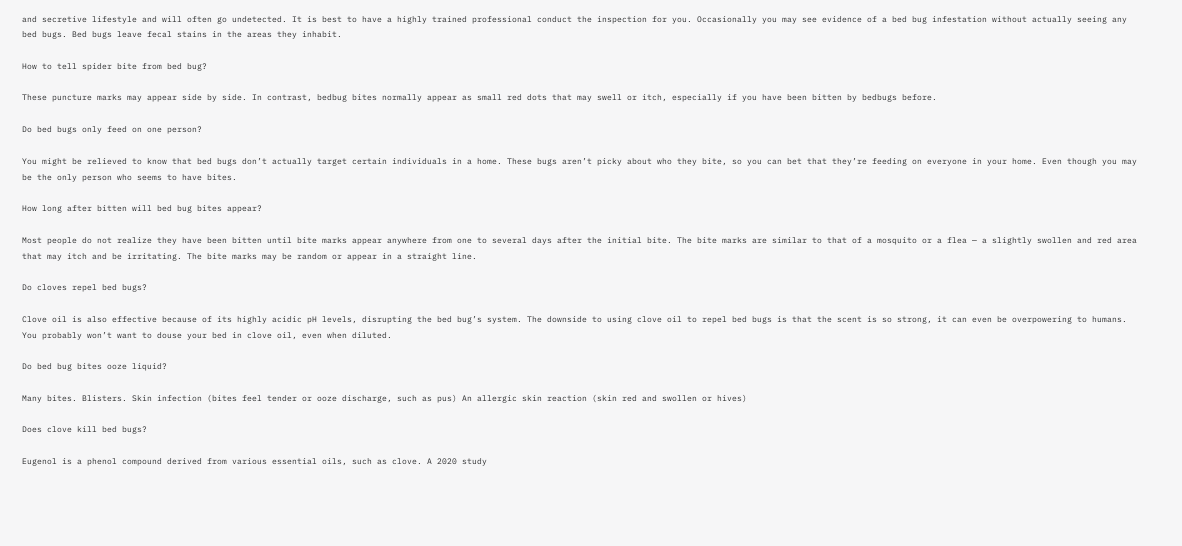and secretive lifestyle and will often go undetected. It is best to have a highly trained professional conduct the inspection for you. Occasionally you may see evidence of a bed bug infestation without actually seeing any bed bugs. Bed bugs leave fecal stains in the areas they inhabit.

How to tell spider bite from bed bug?

These puncture marks may appear side by side. In contrast, bedbug bites normally appear as small red dots that may swell or itch, especially if you have been bitten by bedbugs before.

Do bed bugs only feed on one person?

You might be relieved to know that bed bugs don’t actually target certain individuals in a home. These bugs aren’t picky about who they bite, so you can bet that they’re feeding on everyone in your home. Even though you may be the only person who seems to have bites.

How long after bitten will bed bug bites appear?

Most people do not realize they have been bitten until bite marks appear anywhere from one to several days after the initial bite. The bite marks are similar to that of a mosquito or a flea — a slightly swollen and red area that may itch and be irritating. The bite marks may be random or appear in a straight line.

Do cloves repel bed bugs?

Clove oil is also effective because of its highly acidic pH levels, disrupting the bed bug’s system. The downside to using clove oil to repel bed bugs is that the scent is so strong, it can even be overpowering to humans. You probably won’t want to douse your bed in clove oil, even when diluted.

Do bed bug bites ooze liquid?

Many bites. Blisters. Skin infection (bites feel tender or ooze discharge, such as pus) An allergic skin reaction (skin red and swollen or hives)

Does clove kill bed bugs?

Eugenol is a phenol compound derived from various essential oils, such as clove. A 2020 study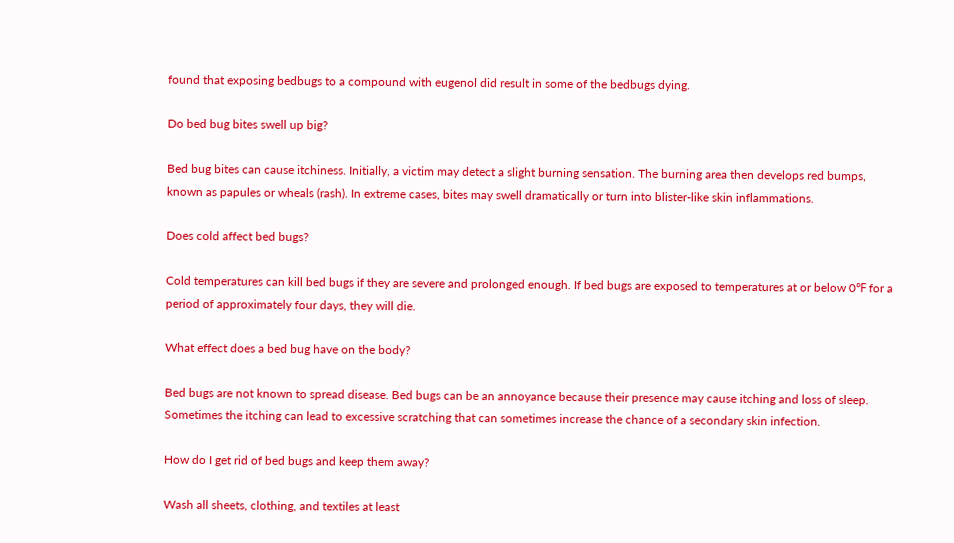found that exposing bedbugs to a compound with eugenol did result in some of the bedbugs dying.

Do bed bug bites swell up big?

Bed bug bites can cause itchiness. Initially, a victim may detect a slight burning sensation. The burning area then develops red bumps, known as papules or wheals (rash). In extreme cases, bites may swell dramatically or turn into blister-like skin inflammations.

Does cold affect bed bugs?

Cold temperatures can kill bed bugs if they are severe and prolonged enough. If bed bugs are exposed to temperatures at or below 0℉ for a period of approximately four days, they will die.

What effect does a bed bug have on the body?

Bed bugs are not known to spread disease. Bed bugs can be an annoyance because their presence may cause itching and loss of sleep. Sometimes the itching can lead to excessive scratching that can sometimes increase the chance of a secondary skin infection.

How do I get rid of bed bugs and keep them away?

Wash all sheets, clothing, and textiles at least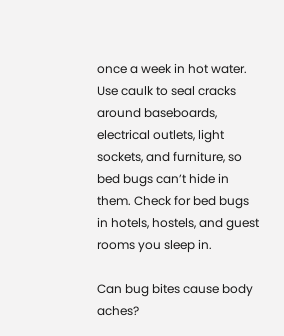once a week in hot water. Use caulk to seal cracks around baseboards, electrical outlets, light sockets, and furniture, so bed bugs can’t hide in them. Check for bed bugs in hotels, hostels, and guest rooms you sleep in.

Can bug bites cause body aches?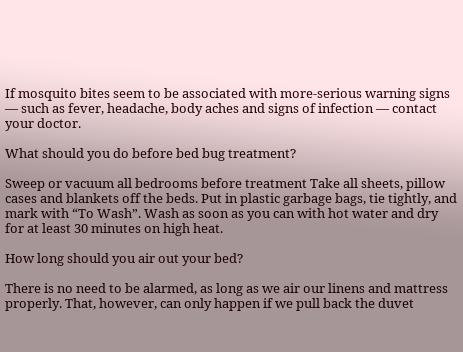If mosquito bites seem to be associated with more-serious warning signs — such as fever, headache, body aches and signs of infection — contact your doctor.

What should you do before bed bug treatment?

Sweep or vacuum all bedrooms before treatment Take all sheets, pillow cases and blankets off the beds. Put in plastic garbage bags, tie tightly, and mark with “To Wash”. Wash as soon as you can with hot water and dry for at least 30 minutes on high heat.

How long should you air out your bed?

There is no need to be alarmed, as long as we air our linens and mattress properly. That, however, can only happen if we pull back the duvet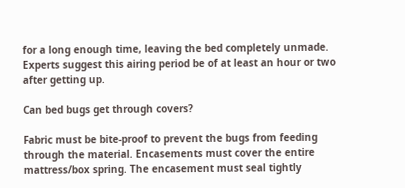for a long enough time, leaving the bed completely unmade. Experts suggest this airing period be of at least an hour or two after getting up.

Can bed bugs get through covers?

Fabric must be bite-proof to prevent the bugs from feeding through the material. Encasements must cover the entire mattress/box spring. The encasement must seal tightly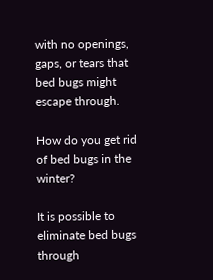with no openings, gaps, or tears that bed bugs might escape through.

How do you get rid of bed bugs in the winter?

It is possible to eliminate bed bugs through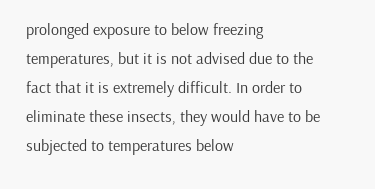prolonged exposure to below freezing temperatures, but it is not advised due to the fact that it is extremely difficult. In order to eliminate these insects, they would have to be subjected to temperatures below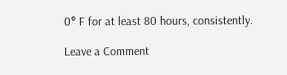0° F for at least 80 hours, consistently.

Leave a Comment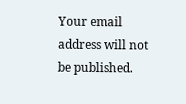Your email address will not be published.